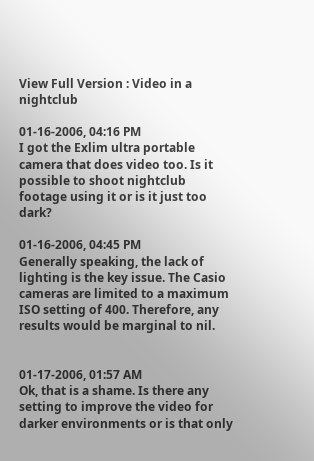View Full Version : Video in a nightclub

01-16-2006, 04:16 PM
I got the Exlim ultra portable camera that does video too. Is it possible to shoot nightclub footage using it or is it just too dark?

01-16-2006, 04:45 PM
Generally speaking, the lack of lighting is the key issue. The Casio cameras are limited to a maximum ISO setting of 400. Therefore, any results would be marginal to nil.


01-17-2006, 01:57 AM
Ok, that is a shame. Is there any setting to improve the video for darker environments or is that only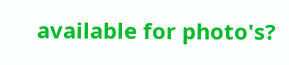available for photo's?